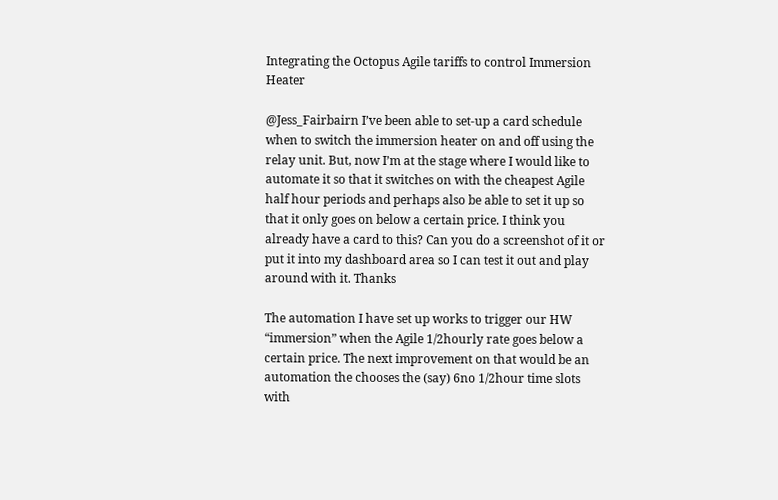Integrating the Octopus Agile tariffs to control Immersion Heater

@Jess_Fairbairn I’ve been able to set-up a card schedule when to switch the immersion heater on and off using the relay unit. But, now I’m at the stage where I would like to automate it so that it switches on with the cheapest Agile half hour periods and perhaps also be able to set it up so that it only goes on below a certain price. I think you already have a card to this? Can you do a screenshot of it or put it into my dashboard area so I can test it out and play around with it. Thanks

The automation I have set up works to trigger our HW “immersion” when the Agile 1/2hourly rate goes below a certain price. The next improvement on that would be an automation the chooses the (say) 6no 1/2hour time slots with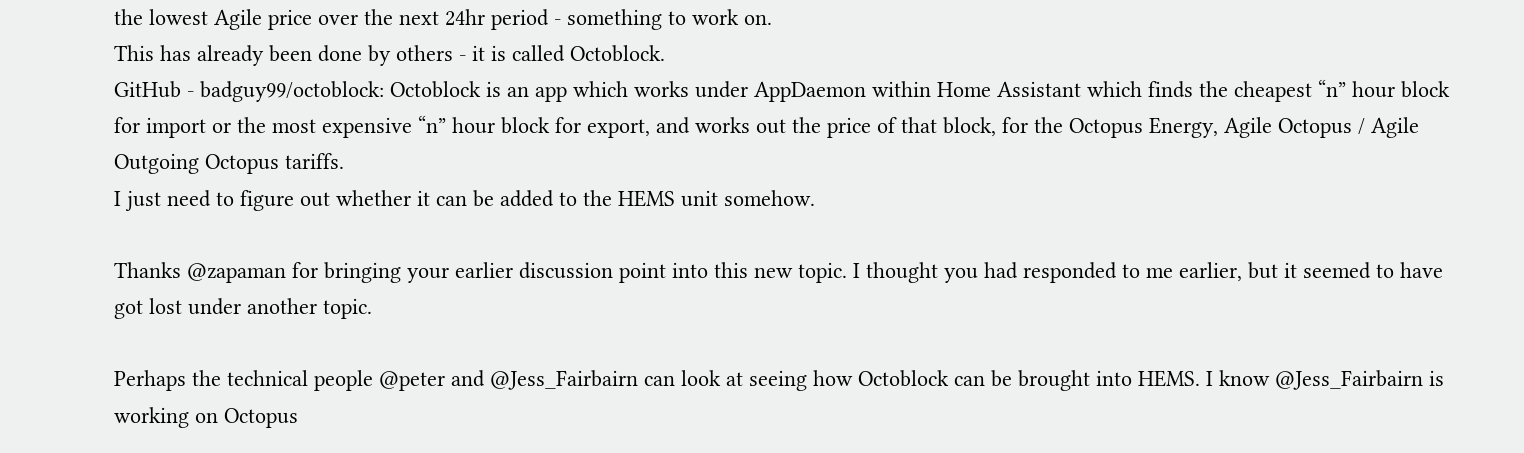the lowest Agile price over the next 24hr period - something to work on.
This has already been done by others - it is called Octoblock.
GitHub - badguy99/octoblock: Octoblock is an app which works under AppDaemon within Home Assistant which finds the cheapest “n” hour block for import or the most expensive “n” hour block for export, and works out the price of that block, for the Octopus Energy, Agile Octopus / Agile Outgoing Octopus tariffs.
I just need to figure out whether it can be added to the HEMS unit somehow.

Thanks @zapaman for bringing your earlier discussion point into this new topic. I thought you had responded to me earlier, but it seemed to have got lost under another topic.

Perhaps the technical people @peter and @Jess_Fairbairn can look at seeing how Octoblock can be brought into HEMS. I know @Jess_Fairbairn is working on Octopus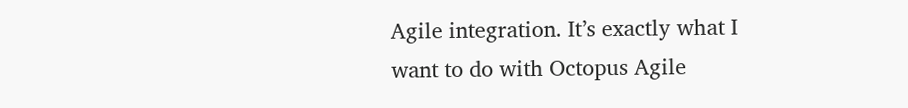Agile integration. It’s exactly what I want to do with Octopus Agile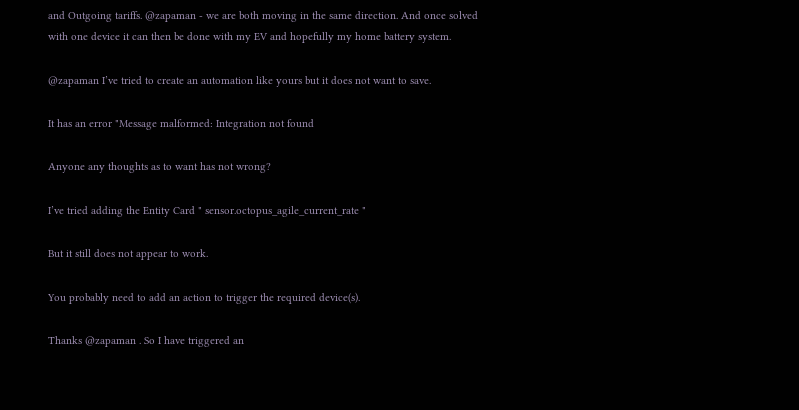and Outgoing tariffs. @zapaman - we are both moving in the same direction. And once solved with one device it can then be done with my EV and hopefully my home battery system.

@zapaman I’ve tried to create an automation like yours but it does not want to save.

It has an error "Message malformed: Integration not found

Anyone any thoughts as to want has not wrong?

I’ve tried adding the Entity Card " sensor.octopus_agile_current_rate "

But it still does not appear to work.

You probably need to add an action to trigger the required device(s).

Thanks @zapaman . So I have triggered an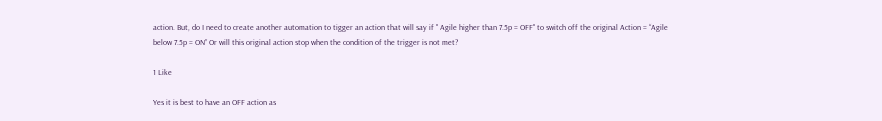action. But, do I need to create another automation to tigger an action that will say if " Agile higher than 7.5p = OFF" to switch off the original Action = “Agile below 7.5p = ON” Or will this original action stop when the condition of the trigger is not met?

1 Like

Yes it is best to have an OFF action as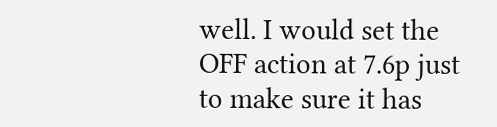well. I would set the OFF action at 7.6p just to make sure it has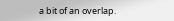a bit of an overlap.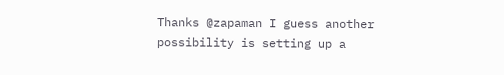Thanks @zapaman I guess another possibility is setting up a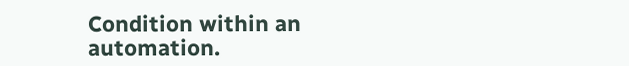Condition within an automation.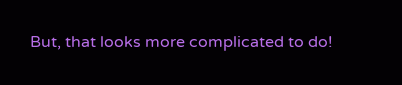But, that looks more complicated to do!